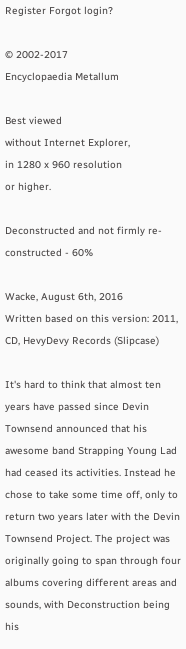Register Forgot login?

© 2002-2017
Encyclopaedia Metallum

Best viewed
without Internet Explorer,
in 1280 x 960 resolution
or higher.

Deconstructed and not firmly re-constructed - 60%

Wacke, August 6th, 2016
Written based on this version: 2011, CD, HevyDevy Records (Slipcase)

It's hard to think that almost ten years have passed since Devin Townsend announced that his awesome band Strapping Young Lad had ceased its activities. Instead he chose to take some time off, only to return two years later with the Devin Townsend Project. The project was originally going to span through four albums covering different areas and sounds, with Deconstruction being his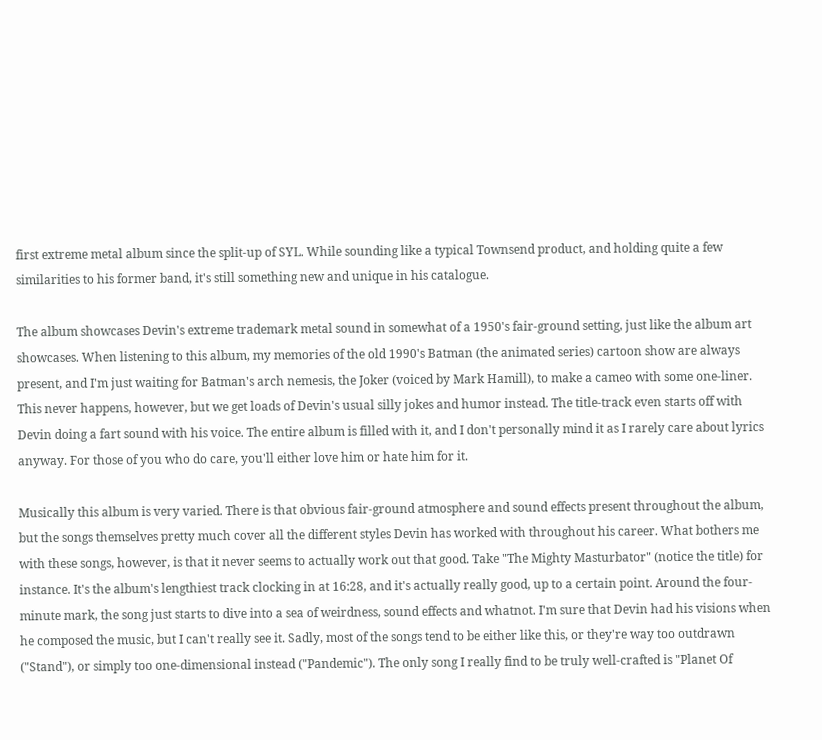first extreme metal album since the split-up of SYL. While sounding like a typical Townsend product, and holding quite a few similarities to his former band, it's still something new and unique in his catalogue.

The album showcases Devin's extreme trademark metal sound in somewhat of a 1950's fair-ground setting, just like the album art showcases. When listening to this album, my memories of the old 1990's Batman (the animated series) cartoon show are always present, and I'm just waiting for Batman's arch nemesis, the Joker (voiced by Mark Hamill), to make a cameo with some one-liner. This never happens, however, but we get loads of Devin's usual silly jokes and humor instead. The title-track even starts off with Devin doing a fart sound with his voice. The entire album is filled with it, and I don't personally mind it as I rarely care about lyrics anyway. For those of you who do care, you'll either love him or hate him for it.

Musically this album is very varied. There is that obvious fair-ground atmosphere and sound effects present throughout the album, but the songs themselves pretty much cover all the different styles Devin has worked with throughout his career. What bothers me with these songs, however, is that it never seems to actually work out that good. Take "The Mighty Masturbator" (notice the title) for instance. It's the album's lengthiest track clocking in at 16:28, and it's actually really good, up to a certain point. Around the four-minute mark, the song just starts to dive into a sea of weirdness, sound effects and whatnot. I'm sure that Devin had his visions when he composed the music, but I can't really see it. Sadly, most of the songs tend to be either like this, or they're way too outdrawn ("Stand"), or simply too one-dimensional instead ("Pandemic"). The only song I really find to be truly well-crafted is "Planet Of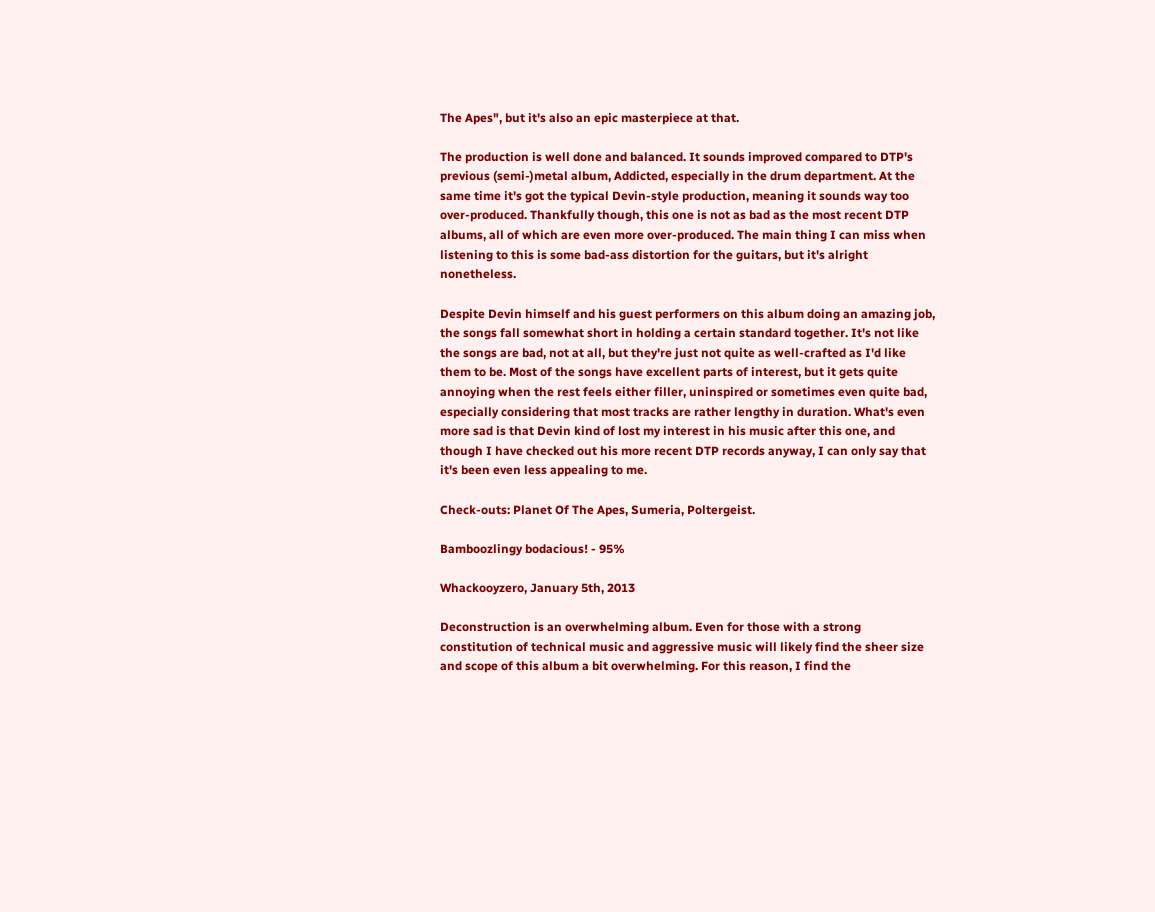The Apes", but it's also an epic masterpiece at that.

The production is well done and balanced. It sounds improved compared to DTP's previous (semi-)metal album, Addicted, especially in the drum department. At the same time it's got the typical Devin-style production, meaning it sounds way too over-produced. Thankfully though, this one is not as bad as the most recent DTP albums, all of which are even more over-produced. The main thing I can miss when listening to this is some bad-ass distortion for the guitars, but it's alright nonetheless.

Despite Devin himself and his guest performers on this album doing an amazing job, the songs fall somewhat short in holding a certain standard together. It's not like the songs are bad, not at all, but they're just not quite as well-crafted as I'd like them to be. Most of the songs have excellent parts of interest, but it gets quite annoying when the rest feels either filler, uninspired or sometimes even quite bad, especially considering that most tracks are rather lengthy in duration. What's even more sad is that Devin kind of lost my interest in his music after this one, and though I have checked out his more recent DTP records anyway, I can only say that it's been even less appealing to me.

Check-outs: Planet Of The Apes, Sumeria, Poltergeist.

Bamboozlingy bodacious! - 95%

Whackooyzero, January 5th, 2013

Deconstruction is an overwhelming album. Even for those with a strong constitution of technical music and aggressive music will likely find the sheer size and scope of this album a bit overwhelming. For this reason, I find the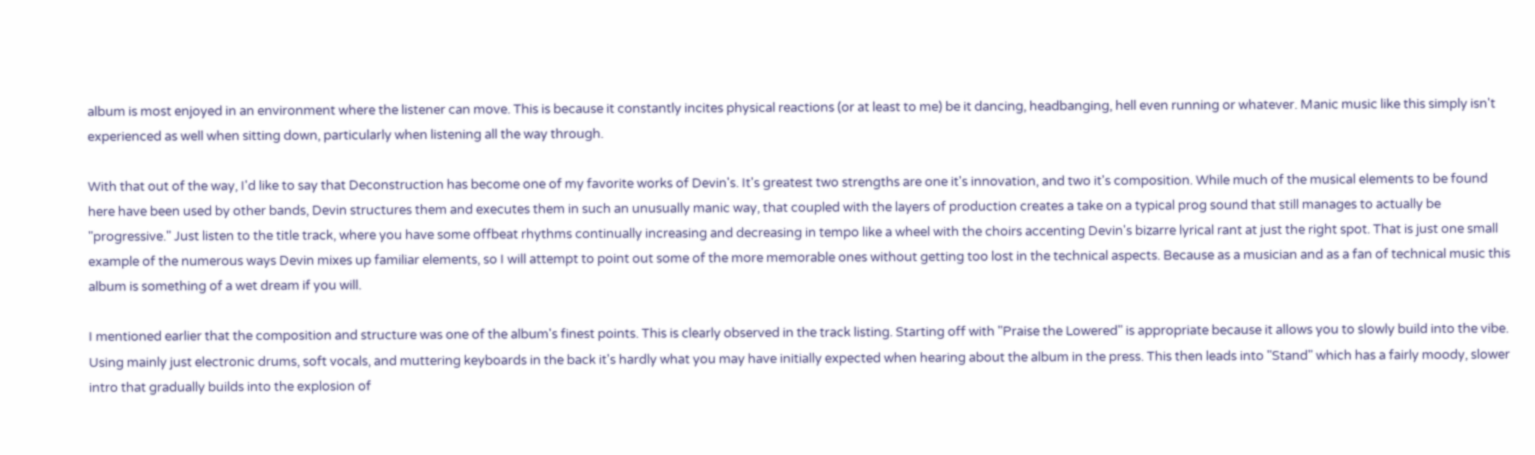album is most enjoyed in an environment where the listener can move. This is because it constantly incites physical reactions (or at least to me) be it dancing, headbanging, hell even running or whatever. Manic music like this simply isn't experienced as well when sitting down, particularly when listening all the way through.

With that out of the way, I'd like to say that Deconstruction has become one of my favorite works of Devin's. It's greatest two strengths are one it's innovation, and two it's composition. While much of the musical elements to be found here have been used by other bands, Devin structures them and executes them in such an unusually manic way, that coupled with the layers of production creates a take on a typical prog sound that still manages to actually be "progressive." Just listen to the title track, where you have some offbeat rhythms continually increasing and decreasing in tempo like a wheel with the choirs accenting Devin's bizarre lyrical rant at just the right spot. That is just one small example of the numerous ways Devin mixes up familiar elements, so I will attempt to point out some of the more memorable ones without getting too lost in the technical aspects. Because as a musician and as a fan of technical music this album is something of a wet dream if you will.

I mentioned earlier that the composition and structure was one of the album's finest points. This is clearly observed in the track listing. Starting off with "Praise the Lowered" is appropriate because it allows you to slowly build into the vibe. Using mainly just electronic drums, soft vocals, and muttering keyboards in the back it's hardly what you may have initially expected when hearing about the album in the press. This then leads into "Stand" which has a fairly moody, slower intro that gradually builds into the explosion of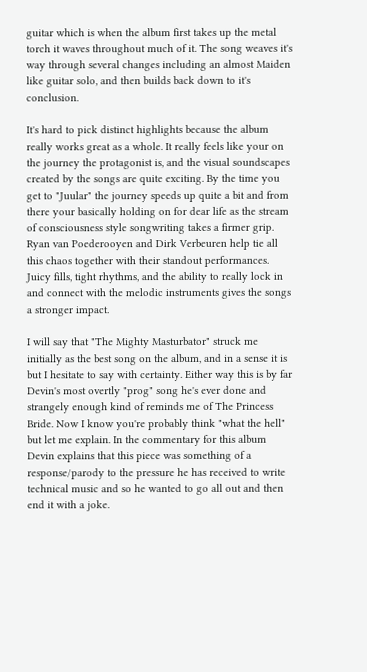guitar which is when the album first takes up the metal torch it waves throughout much of it. The song weaves it's way through several changes including an almost Maiden like guitar solo, and then builds back down to it's conclusion.

It's hard to pick distinct highlights because the album really works great as a whole. It really feels like your on the journey the protagonist is, and the visual soundscapes created by the songs are quite exciting. By the time you get to "Juular" the journey speeds up quite a bit and from there your basically holding on for dear life as the stream of consciousness style songwriting takes a firmer grip. Ryan van Poederooyen and Dirk Verbeuren help tie all this chaos together with their standout performances. Juicy fills, tight rhythms, and the ability to really lock in and connect with the melodic instruments gives the songs a stronger impact.

I will say that "The Mighty Masturbator" struck me initially as the best song on the album, and in a sense it is but I hesitate to say with certainty. Either way this is by far Devin's most overtly "prog" song he's ever done and strangely enough kind of reminds me of The Princess Bride. Now I know you're probably think "what the hell" but let me explain. In the commentary for this album Devin explains that this piece was something of a response/parody to the pressure he has received to write technical music and so he wanted to go all out and then end it with a joke.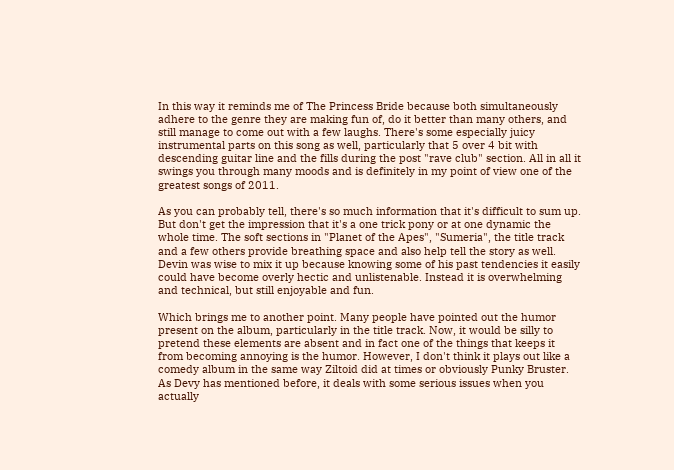In this way it reminds me of The Princess Bride because both simultaneously adhere to the genre they are making fun of, do it better than many others, and still manage to come out with a few laughs. There's some especially juicy instrumental parts on this song as well, particularly that 5 over 4 bit with descending guitar line and the fills during the post "rave club" section. All in all it swings you through many moods and is definitely in my point of view one of the greatest songs of 2011.

As you can probably tell, there's so much information that it's difficult to sum up. But don't get the impression that it's a one trick pony or at one dynamic the whole time. The soft sections in "Planet of the Apes", "Sumeria", the title track and a few others provide breathing space and also help tell the story as well. Devin was wise to mix it up because knowing some of his past tendencies it easily could have become overly hectic and unlistenable. Instead it is overwhelming and technical, but still enjoyable and fun.

Which brings me to another point. Many people have pointed out the humor present on the album, particularly in the title track. Now, it would be silly to pretend these elements are absent and in fact one of the things that keeps it from becoming annoying is the humor. However, I don't think it plays out like a comedy album in the same way Ziltoid did at times or obviously Punky Bruster. As Devy has mentioned before, it deals with some serious issues when you actually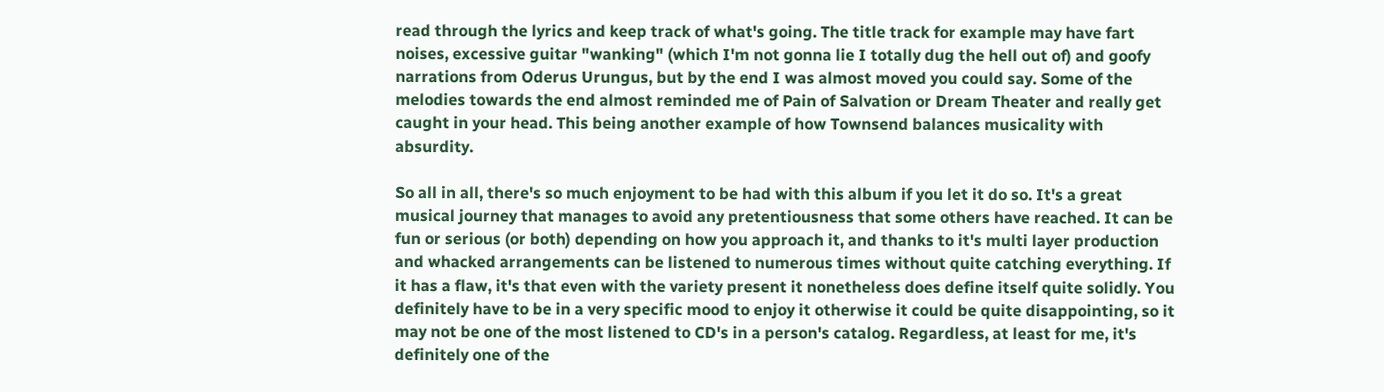read through the lyrics and keep track of what's going. The title track for example may have fart noises, excessive guitar "wanking" (which I'm not gonna lie I totally dug the hell out of) and goofy narrations from Oderus Urungus, but by the end I was almost moved you could say. Some of the melodies towards the end almost reminded me of Pain of Salvation or Dream Theater and really get caught in your head. This being another example of how Townsend balances musicality with absurdity.

So all in all, there's so much enjoyment to be had with this album if you let it do so. It's a great musical journey that manages to avoid any pretentiousness that some others have reached. It can be fun or serious (or both) depending on how you approach it, and thanks to it's multi layer production and whacked arrangements can be listened to numerous times without quite catching everything. If it has a flaw, it's that even with the variety present it nonetheless does define itself quite solidly. You definitely have to be in a very specific mood to enjoy it otherwise it could be quite disappointing, so it may not be one of the most listened to CD's in a person's catalog. Regardless, at least for me, it's definitely one of the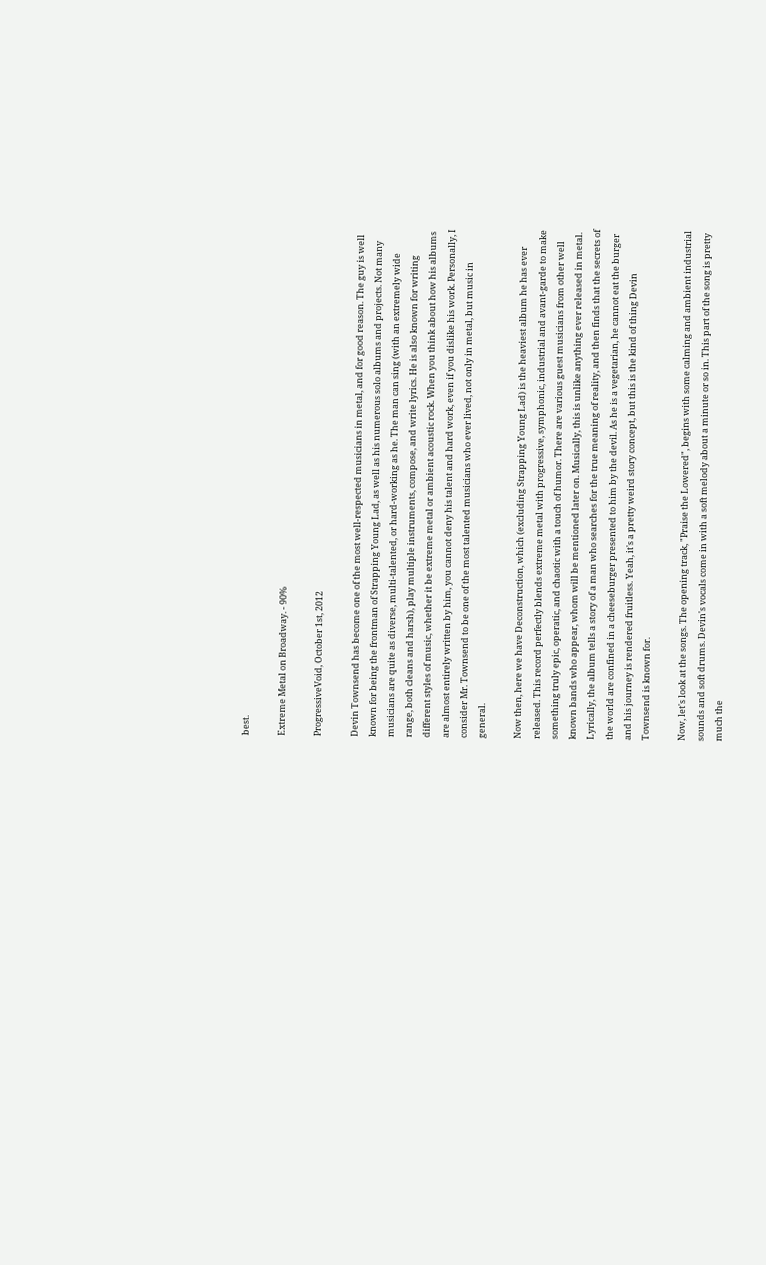best.

Extreme Metal on Broadway. - 90%

ProgressiveVoid, October 1st, 2012

Devin Townsend has become one of the most well-respected musicians in metal, and for good reason. The guy is well known for being the frontman of Strapping Young Lad, as well as his numerous solo albums and projects. Not many musicians are quite as diverse, multi-talented, or hard-working as he. The man can sing (with an extremely wide range, both cleans and harsh), play multiple instruments, compose, and write lyrics. He is also known for writing different styles of music, whether it be extreme metal or ambient acoustic rock. When you think about how his albums are almost entirely written by him, you cannot deny his talent and hard work, even if you dislike his work. Personally, I consider Mr. Townsend to be one of the most talented musicians who ever lived, not only in metal, but music in general.

Now then, here we have Deconstruction, which (excluding Strapping Young Lad) is the heaviest album he has ever released. This record perfectly blends extreme metal with progressive, symphonic, industrial and avant-garde to make something truly epic, operatic, and chaotic with a touch of humor. There are various guest musicians from other well known bands who appear, whom will be mentioned later on. Musically, this is unlike anything ever released in metal. Lyrically, the album tells a story of a man who searches for the true meaning of reality, and then finds that the secrets of the world are confined in a cheeseburger presented to him by the devil. As he is a vegetarian, he cannot eat the burger and his journey is rendered fruitless. Yeah, it's a pretty weird story concept, but this is the kind of thing Devin Townsend is known for.

Now, let's look at the songs. The opening track, "Praise the Lowered", begins with some calming and ambient industrial sounds and soft drums. Devin's vocals come in with a soft melody about a minute or so in. This part of the song is pretty much the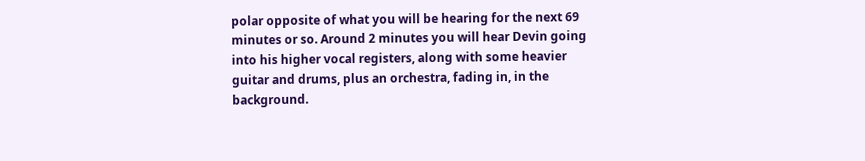polar opposite of what you will be hearing for the next 69 minutes or so. Around 2 minutes you will hear Devin going into his higher vocal registers, along with some heavier guitar and drums, plus an orchestra, fading in, in the background.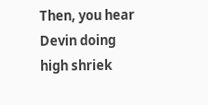Then, you hear Devin doing high shriek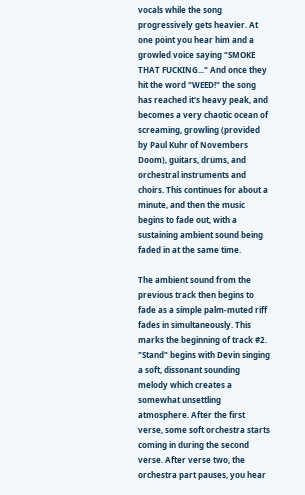vocals while the song progressively gets heavier. At one point you hear him and a growled voice saying "SMOKE THAT FUCKING..." And once they hit the word "WEED!" the song has reached it's heavy peak, and becomes a very chaotic ocean of screaming, growling (provided by Paul Kuhr of Novembers Doom), guitars, drums, and orchestral instruments and choirs. This continues for about a minute, and then the music begins to fade out, with a sustaining ambient sound being faded in at the same time.

The ambient sound from the previous track then begins to fade as a simple palm-muted riff fades in simultaneously. This marks the beginning of track #2. "Stand" begins with Devin singing a soft, dissonant sounding melody which creates a somewhat unsettling atmosphere. After the first verse, some soft orchestra starts coming in during the second verse. After verse two, the orchestra part pauses, you hear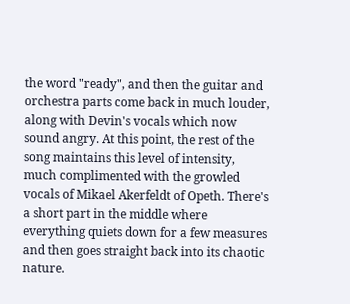the word "ready", and then the guitar and orchestra parts come back in much louder, along with Devin's vocals which now sound angry. At this point, the rest of the song maintains this level of intensity, much complimented with the growled vocals of Mikael Akerfeldt of Opeth. There's a short part in the middle where everything quiets down for a few measures and then goes straight back into its chaotic nature.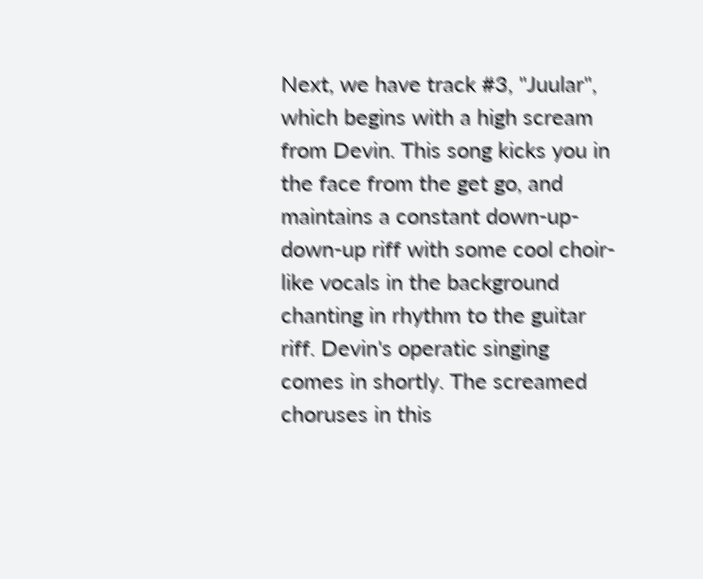Next, we have track #3, "Juular", which begins with a high scream from Devin. This song kicks you in the face from the get go, and maintains a constant down-up-down-up riff with some cool choir-like vocals in the background chanting in rhythm to the guitar riff. Devin's operatic singing comes in shortly. The screamed choruses in this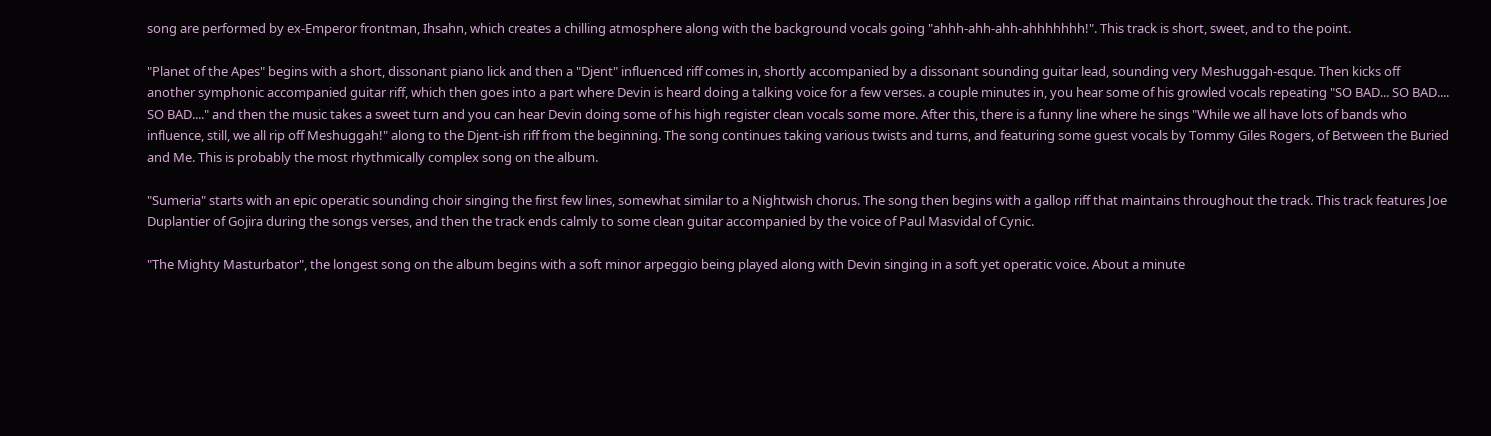song are performed by ex-Emperor frontman, Ihsahn, which creates a chilling atmosphere along with the background vocals going "ahhh-ahh-ahh-ahhhhhhh!". This track is short, sweet, and to the point.

"Planet of the Apes" begins with a short, dissonant piano lick and then a "Djent" influenced riff comes in, shortly accompanied by a dissonant sounding guitar lead, sounding very Meshuggah-esque. Then kicks off another symphonic accompanied guitar riff, which then goes into a part where Devin is heard doing a talking voice for a few verses. a couple minutes in, you hear some of his growled vocals repeating "SO BAD... SO BAD.... SO BAD...." and then the music takes a sweet turn and you can hear Devin doing some of his high register clean vocals some more. After this, there is a funny line where he sings "While we all have lots of bands who influence, still, we all rip off Meshuggah!" along to the Djent-ish riff from the beginning. The song continues taking various twists and turns, and featuring some guest vocals by Tommy Giles Rogers, of Between the Buried and Me. This is probably the most rhythmically complex song on the album.

"Sumeria" starts with an epic operatic sounding choir singing the first few lines, somewhat similar to a Nightwish chorus. The song then begins with a gallop riff that maintains throughout the track. This track features Joe Duplantier of Gojira during the songs verses, and then the track ends calmly to some clean guitar accompanied by the voice of Paul Masvidal of Cynic.

"The Mighty Masturbator", the longest song on the album begins with a soft minor arpeggio being played along with Devin singing in a soft yet operatic voice. About a minute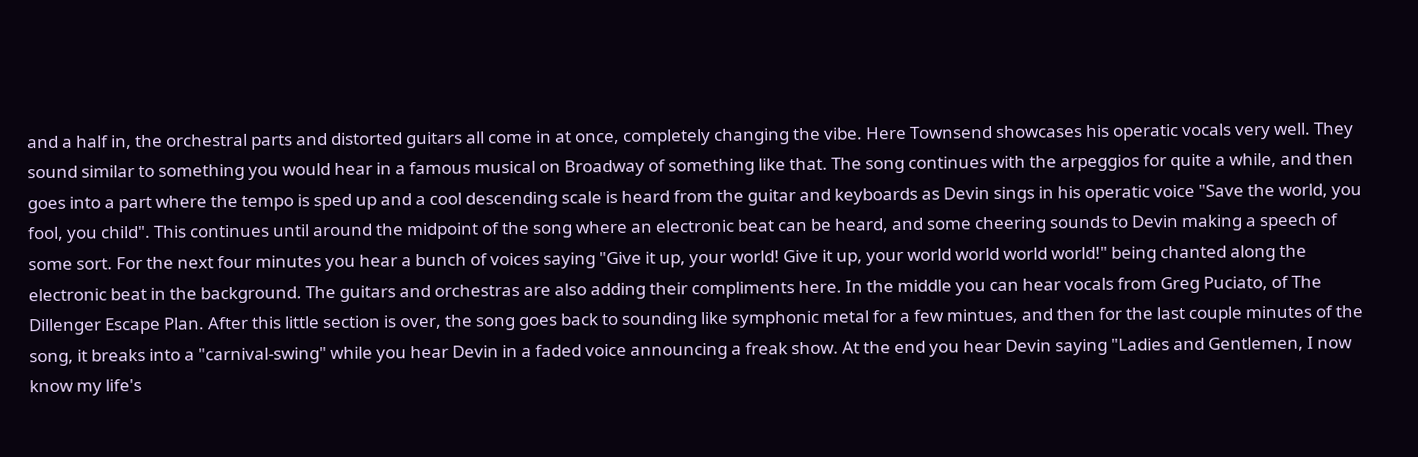and a half in, the orchestral parts and distorted guitars all come in at once, completely changing the vibe. Here Townsend showcases his operatic vocals very well. They sound similar to something you would hear in a famous musical on Broadway of something like that. The song continues with the arpeggios for quite a while, and then goes into a part where the tempo is sped up and a cool descending scale is heard from the guitar and keyboards as Devin sings in his operatic voice "Save the world, you fool, you child". This continues until around the midpoint of the song where an electronic beat can be heard, and some cheering sounds to Devin making a speech of some sort. For the next four minutes you hear a bunch of voices saying "Give it up, your world! Give it up, your world world world world!" being chanted along the electronic beat in the background. The guitars and orchestras are also adding their compliments here. In the middle you can hear vocals from Greg Puciato, of The Dillenger Escape Plan. After this little section is over, the song goes back to sounding like symphonic metal for a few mintues, and then for the last couple minutes of the song, it breaks into a "carnival-swing" while you hear Devin in a faded voice announcing a freak show. At the end you hear Devin saying "Ladies and Gentlemen, I now know my life's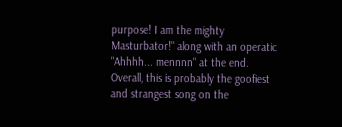purpose! I am the mighty Masturbator!" along with an operatic "Ahhhh... mennnn" at the end. Overall, this is probably the goofiest and strangest song on the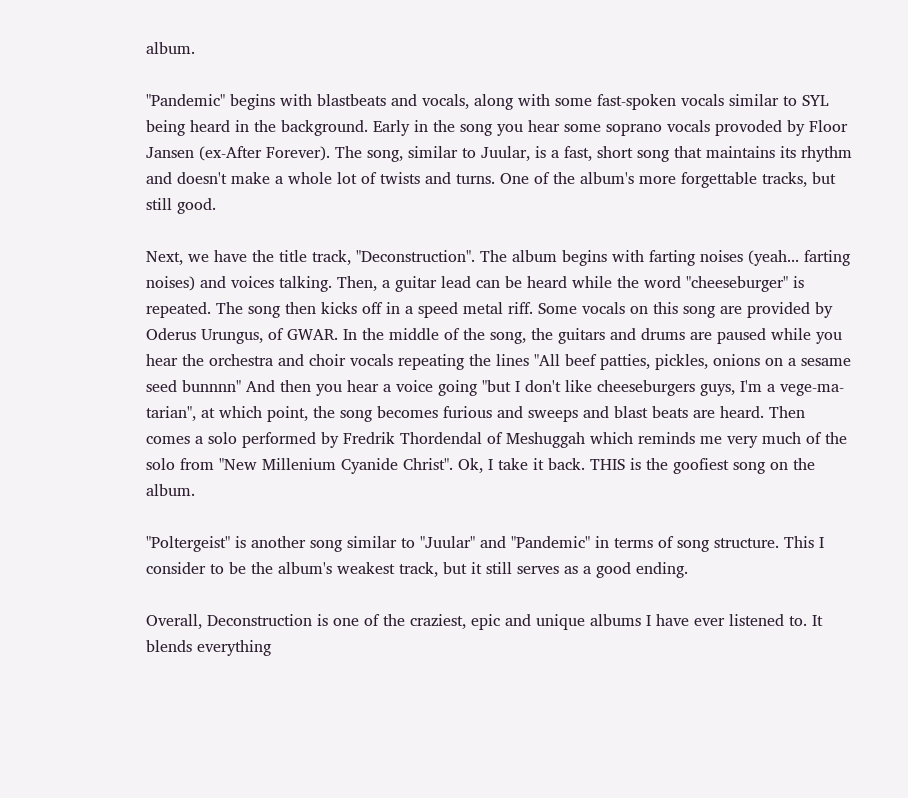album.

"Pandemic" begins with blastbeats and vocals, along with some fast-spoken vocals similar to SYL being heard in the background. Early in the song you hear some soprano vocals provoded by Floor Jansen (ex-After Forever). The song, similar to Juular, is a fast, short song that maintains its rhythm and doesn't make a whole lot of twists and turns. One of the album's more forgettable tracks, but still good.

Next, we have the title track, "Deconstruction". The album begins with farting noises (yeah... farting noises) and voices talking. Then, a guitar lead can be heard while the word "cheeseburger" is repeated. The song then kicks off in a speed metal riff. Some vocals on this song are provided by Oderus Urungus, of GWAR. In the middle of the song, the guitars and drums are paused while you hear the orchestra and choir vocals repeating the lines "All beef patties, pickles, onions on a sesame seed bunnnn" And then you hear a voice going "but I don't like cheeseburgers guys, I'm a vege-ma-tarian", at which point, the song becomes furious and sweeps and blast beats are heard. Then comes a solo performed by Fredrik Thordendal of Meshuggah which reminds me very much of the solo from "New Millenium Cyanide Christ". Ok, I take it back. THIS is the goofiest song on the album.

"Poltergeist" is another song similar to "Juular" and "Pandemic" in terms of song structure. This I consider to be the album's weakest track, but it still serves as a good ending.

Overall, Deconstruction is one of the craziest, epic and unique albums I have ever listened to. It blends everything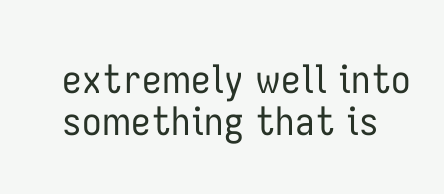extremely well into something that is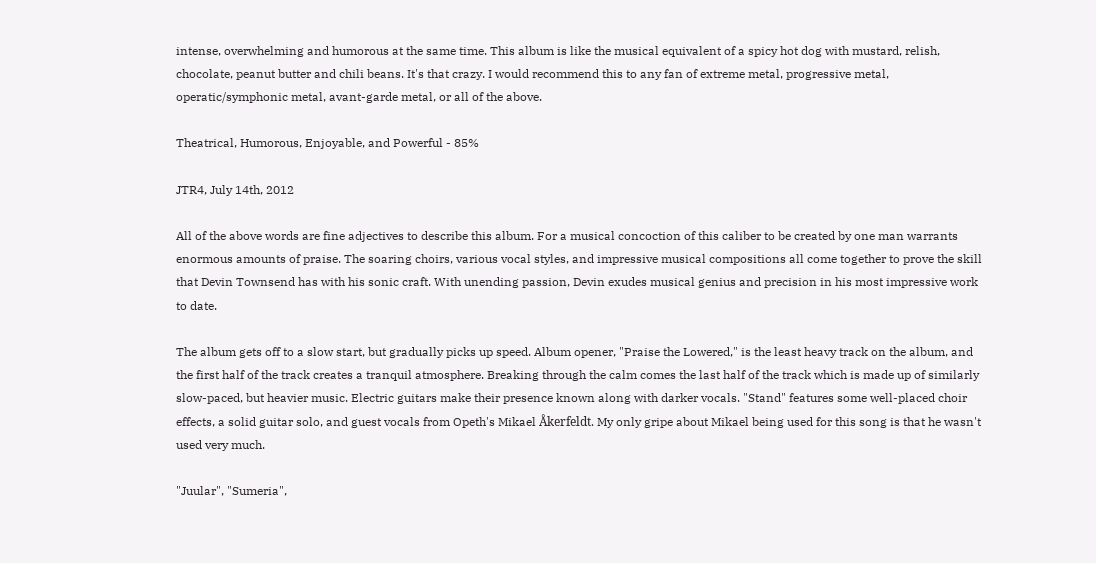intense, overwhelming and humorous at the same time. This album is like the musical equivalent of a spicy hot dog with mustard, relish, chocolate, peanut butter and chili beans. It's that crazy. I would recommend this to any fan of extreme metal, progressive metal, operatic/symphonic metal, avant-garde metal, or all of the above.

Theatrical, Humorous, Enjoyable, and Powerful - 85%

JTR4, July 14th, 2012

All of the above words are fine adjectives to describe this album. For a musical concoction of this caliber to be created by one man warrants enormous amounts of praise. The soaring choirs, various vocal styles, and impressive musical compositions all come together to prove the skill that Devin Townsend has with his sonic craft. With unending passion, Devin exudes musical genius and precision in his most impressive work to date.

The album gets off to a slow start, but gradually picks up speed. Album opener, "Praise the Lowered," is the least heavy track on the album, and the first half of the track creates a tranquil atmosphere. Breaking through the calm comes the last half of the track which is made up of similarly slow-paced, but heavier music. Electric guitars make their presence known along with darker vocals. "Stand" features some well-placed choir effects, a solid guitar solo, and guest vocals from Opeth's Mikael Åkerfeldt. My only gripe about Mikael being used for this song is that he wasn't used very much.

"Juular", "Sumeria",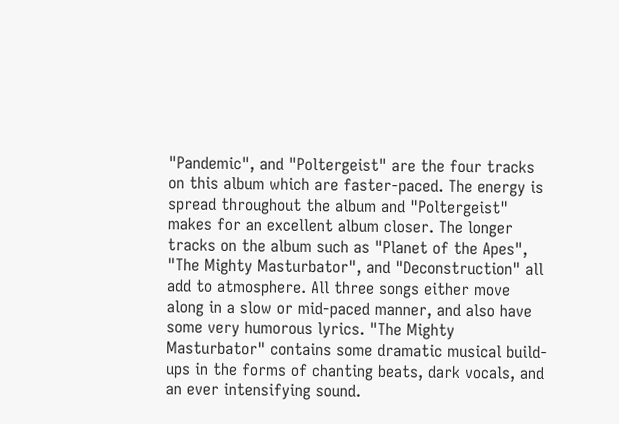"Pandemic", and "Poltergeist" are the four tracks on this album which are faster-paced. The energy is spread throughout the album and "Poltergeist" makes for an excellent album closer. The longer tracks on the album such as "Planet of the Apes", "The Mighty Masturbator", and "Deconstruction" all add to atmosphere. All three songs either move along in a slow or mid-paced manner, and also have some very humorous lyrics. "The Mighty Masturbator" contains some dramatic musical build-ups in the forms of chanting beats, dark vocals, and an ever intensifying sound.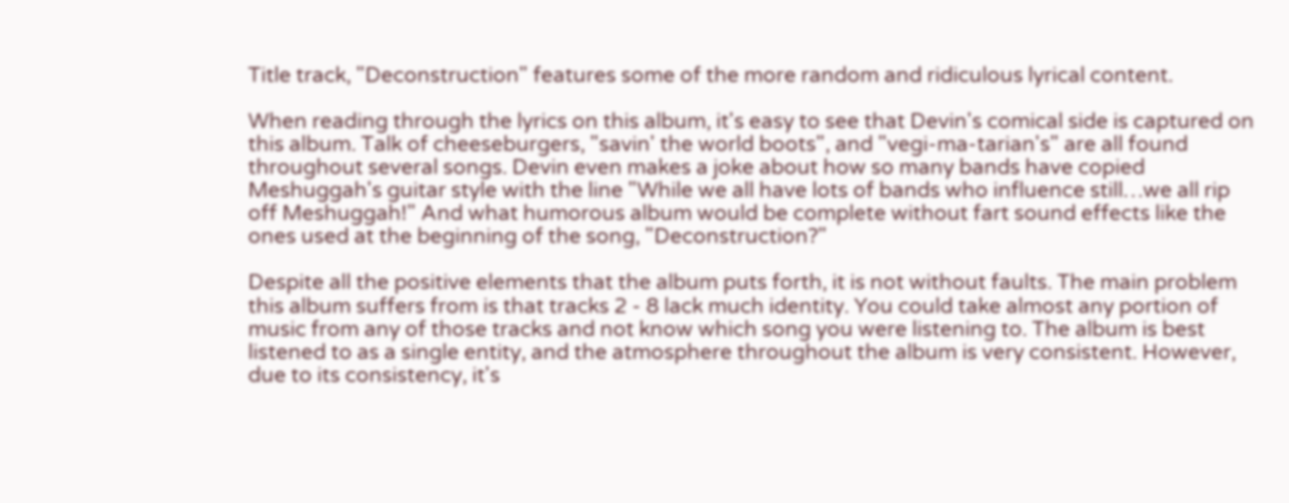Title track, "Deconstruction" features some of the more random and ridiculous lyrical content.

When reading through the lyrics on this album, it's easy to see that Devin's comical side is captured on this album. Talk of cheeseburgers, "savin' the world boots", and "vegi-ma-tarian's" are all found throughout several songs. Devin even makes a joke about how so many bands have copied Meshuggah's guitar style with the line "While we all have lots of bands who influence still…we all rip off Meshuggah!" And what humorous album would be complete without fart sound effects like the ones used at the beginning of the song, "Deconstruction?"

Despite all the positive elements that the album puts forth, it is not without faults. The main problem this album suffers from is that tracks 2 - 8 lack much identity. You could take almost any portion of music from any of those tracks and not know which song you were listening to. The album is best listened to as a single entity, and the atmosphere throughout the album is very consistent. However, due to its consistency, it's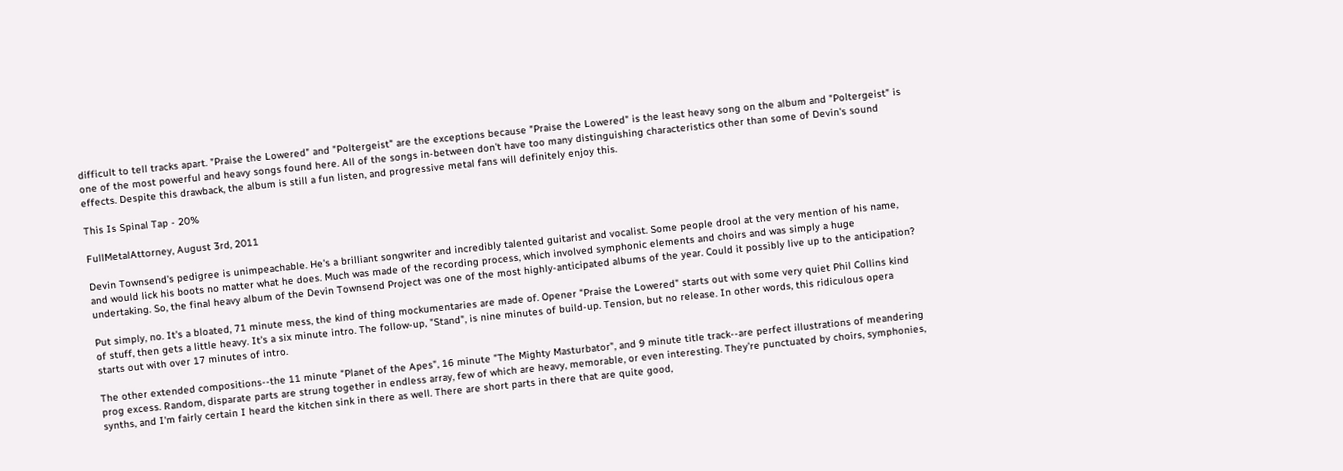difficult to tell tracks apart. "Praise the Lowered" and "Poltergeist" are the exceptions because "Praise the Lowered" is the least heavy song on the album and "Poltergeist" is one of the most powerful and heavy songs found here. All of the songs in-between don't have too many distinguishing characteristics other than some of Devin's sound effects. Despite this drawback, the album is still a fun listen, and progressive metal fans will definitely enjoy this.

This Is Spinal Tap - 20%

FullMetalAttorney, August 3rd, 2011

Devin Townsend's pedigree is unimpeachable. He's a brilliant songwriter and incredibly talented guitarist and vocalist. Some people drool at the very mention of his name, and would lick his boots no matter what he does. Much was made of the recording process, which involved symphonic elements and choirs and was simply a huge undertaking. So, the final heavy album of the Devin Townsend Project was one of the most highly-anticipated albums of the year. Could it possibly live up to the anticipation?

Put simply, no. It's a bloated, 71 minute mess, the kind of thing mockumentaries are made of. Opener "Praise the Lowered" starts out with some very quiet Phil Collins kind of stuff, then gets a little heavy. It's a six minute intro. The follow-up, "Stand", is nine minutes of build-up. Tension, but no release. In other words, this ridiculous opera starts out with over 17 minutes of intro.

The other extended compositions--the 11 minute "Planet of the Apes", 16 minute "The Mighty Masturbator", and 9 minute title track--are perfect illustrations of meandering prog excess. Random, disparate parts are strung together in endless array, few of which are heavy, memorable, or even interesting. They're punctuated by choirs, symphonies, synths, and I'm fairly certain I heard the kitchen sink in there as well. There are short parts in there that are quite good,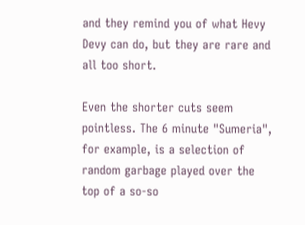and they remind you of what Hevy Devy can do, but they are rare and all too short.

Even the shorter cuts seem pointless. The 6 minute "Sumeria", for example, is a selection of random garbage played over the top of a so-so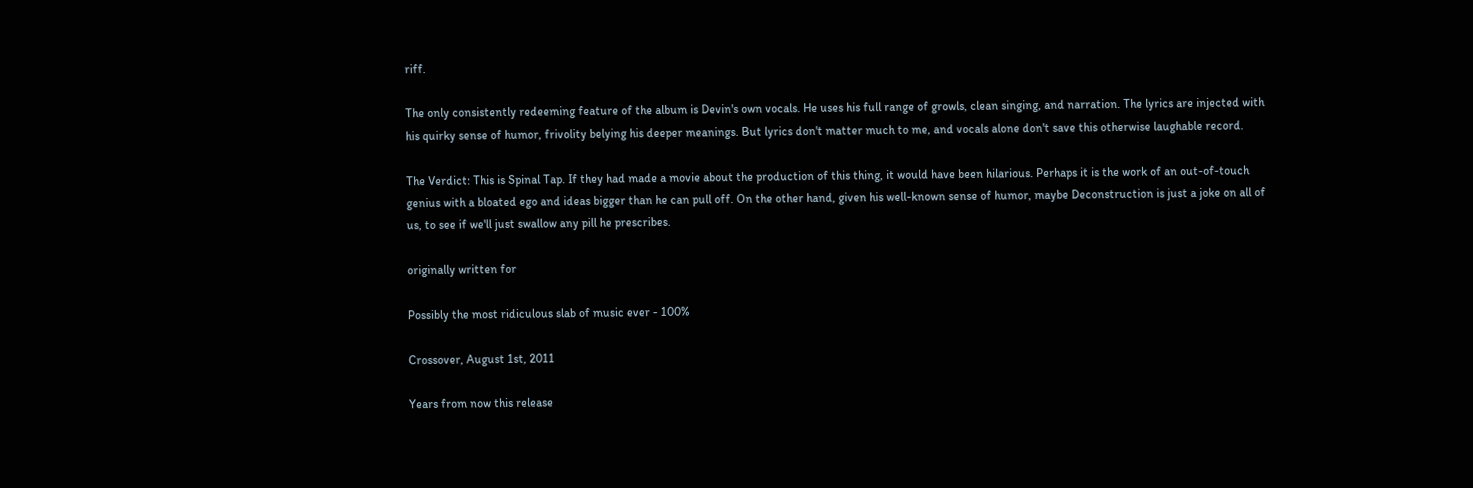riff.

The only consistently redeeming feature of the album is Devin's own vocals. He uses his full range of growls, clean singing, and narration. The lyrics are injected with his quirky sense of humor, frivolity belying his deeper meanings. But lyrics don't matter much to me, and vocals alone don't save this otherwise laughable record.

The Verdict: This is Spinal Tap. If they had made a movie about the production of this thing, it would have been hilarious. Perhaps it is the work of an out-of-touch genius with a bloated ego and ideas bigger than he can pull off. On the other hand, given his well-known sense of humor, maybe Deconstruction is just a joke on all of us, to see if we'll just swallow any pill he prescribes.

originally written for

Possibly the most ridiculous slab of music ever - 100%

Crossover, August 1st, 2011

Years from now this release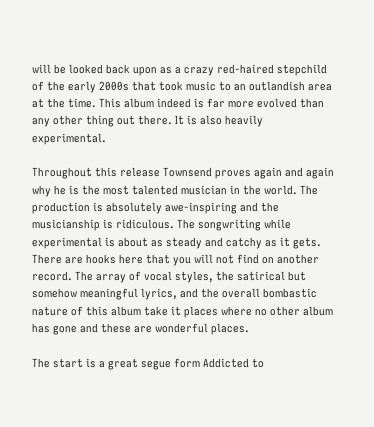will be looked back upon as a crazy red-haired stepchild of the early 2000s that took music to an outlandish area at the time. This album indeed is far more evolved than any other thing out there. It is also heavily experimental.

Throughout this release Townsend proves again and again why he is the most talented musician in the world. The production is absolutely awe-inspiring and the musicianship is ridiculous. The songwriting while experimental is about as steady and catchy as it gets. There are hooks here that you will not find on another record. The array of vocal styles, the satirical but somehow meaningful lyrics, and the overall bombastic nature of this album take it places where no other album has gone and these are wonderful places.

The start is a great segue form Addicted to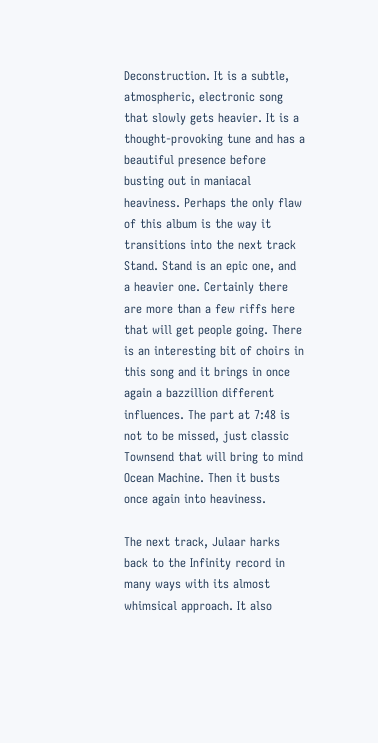Deconstruction. It is a subtle, atmospheric, electronic song that slowly gets heavier. It is a thought-provoking tune and has a beautiful presence before busting out in maniacal heaviness. Perhaps the only flaw of this album is the way it transitions into the next track Stand. Stand is an epic one, and a heavier one. Certainly there are more than a few riffs here that will get people going. There is an interesting bit of choirs in this song and it brings in once again a bazzillion different influences. The part at 7:48 is not to be missed, just classic Townsend that will bring to mind Ocean Machine. Then it busts once again into heaviness.

The next track, Julaar harks back to the Infinity record in many ways with its almost whimsical approach. It also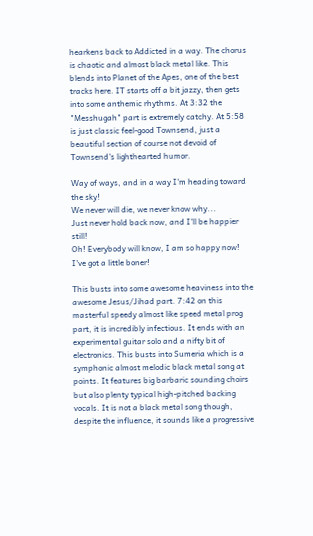hearkens back to Addicted in a way. The chorus is chaotic and almost black metal like. This blends into Planet of the Apes, one of the best tracks here. IT starts off a bit jazzy, then gets into some anthemic rhythms. At 3:32 the "Messhugah" part is extremely catchy. At 5:58 is just classic feel-good Townsend, just a beautiful section of course not devoid of Townsend's lighthearted humor.

Way of ways, and in a way I'm heading toward the sky!
We never will die, we never know why...
Just never hold back now, and I'll be happier still!
Oh! Everybody will know, I am so happy now!
I've got a little boner!

This busts into some awesome heaviness into the awesome Jesus/Jihad part. 7:42 on this masterful speedy almost like speed metal prog part, it is incredibly infectious. It ends with an experimental guitar solo and a nifty bit of electronics. This busts into Sumeria which is a symphonic almost melodic black metal song at points. It features big barbaric sounding choirs but also plenty typical high-pitched backing vocals. It is not a black metal song though, despite the influence, it sounds like a progressive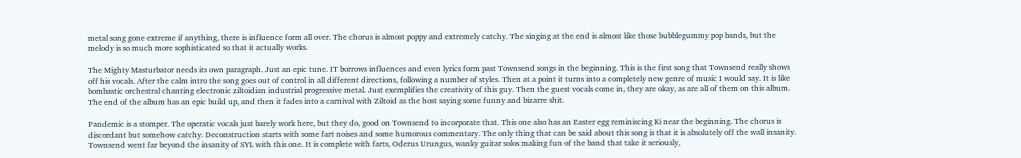metal song gone extreme if anything, there is influence form all over. The chorus is almost poppy and extremely catchy. The singing at the end is almost like those bubblegummy pop bands, but the melody is so much more sophisticated so that it actually works.

The Mighty Masturbator needs its own paragraph. Just an epic tune. IT borrows influences and even lyrics form past Townsend songs in the beginning. This is the first song that Townsend really shows off his vocals. After the calm intro the song goes out of control in all different directions, following a number of styles. Then at a point it turns into a completely new genre of music I would say. It is like bombastic orchestral chanting electronic ziltoidian industrial progressive metal. Just exemplifies the creativity of this guy. Then the guest vocals come in, they are okay, as are all of them on this album. The end of the album has an epic build up, and then it fades into a carnival with Ziltoid as the host saying some funny and bizarre shit.

Pandemic is a stomper. The operatic vocals just barely work here, but they do, good on Townsend to incorporate that. This one also has an Easter egg reminiscing Ki near the beginning. The chorus is discordant but somehow catchy. Deconstruction starts with some fart noises and some humorous commentary. The only thing that can be said about this song is that it is absolutely off the wall insanity. Townsend went far beyond the insanity of SYL with this one. It is complete with farts, Oderus Urungus, wanky guitar solos making fun of the band that take it seriously,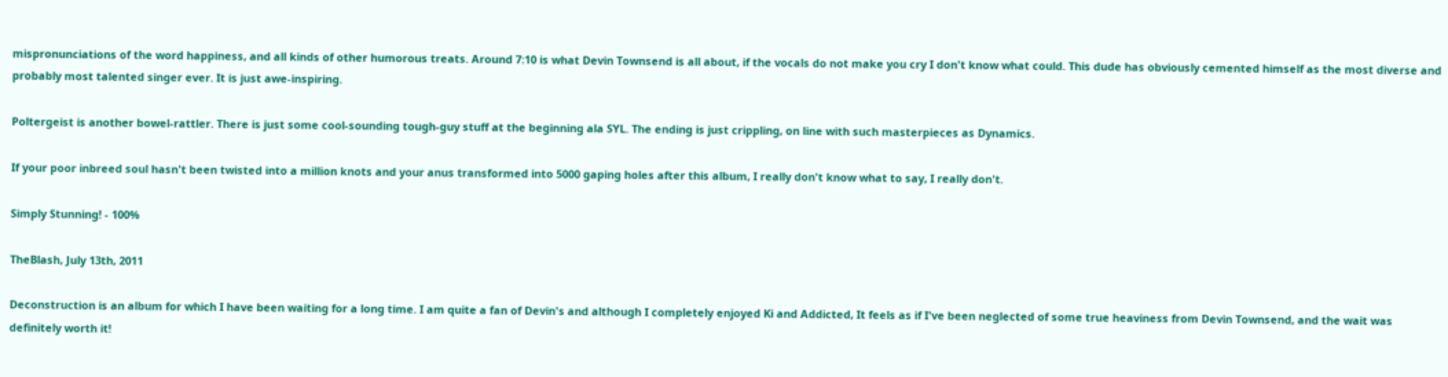mispronunciations of the word happiness, and all kinds of other humorous treats. Around 7:10 is what Devin Townsend is all about, if the vocals do not make you cry I don't know what could. This dude has obviously cemented himself as the most diverse and probably most talented singer ever. It is just awe-inspiring.

Poltergeist is another bowel-rattler. There is just some cool-sounding tough-guy stuff at the beginning ala SYL. The ending is just crippling, on line with such masterpieces as Dynamics.

If your poor inbreed soul hasn't been twisted into a million knots and your anus transformed into 5000 gaping holes after this album, I really don't know what to say, I really don't.

Simply Stunning! - 100%

TheBlash, July 13th, 2011

Deconstruction is an album for which I have been waiting for a long time. I am quite a fan of Devin's and although I completely enjoyed Ki and Addicted, It feels as if I've been neglected of some true heaviness from Devin Townsend, and the wait was definitely worth it!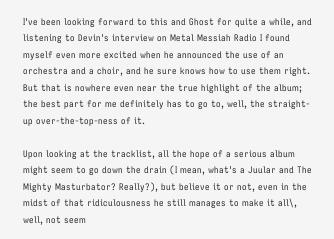I've been looking forward to this and Ghost for quite a while, and listening to Devin's interview on Metal Messiah Radio I found myself even more excited when he announced the use of an orchestra and a choir, and he sure knows how to use them right. But that is nowhere even near the true highlight of the album; the best part for me definitely has to go to, well, the straight-up over-the-top-ness of it.

Upon looking at the tracklist, all the hope of a serious album might seem to go down the drain (I mean, what's a Juular and The Mighty Masturbator? Really?), but believe it or not, even in the midst of that ridiculousness he still manages to make it all\, well, not seem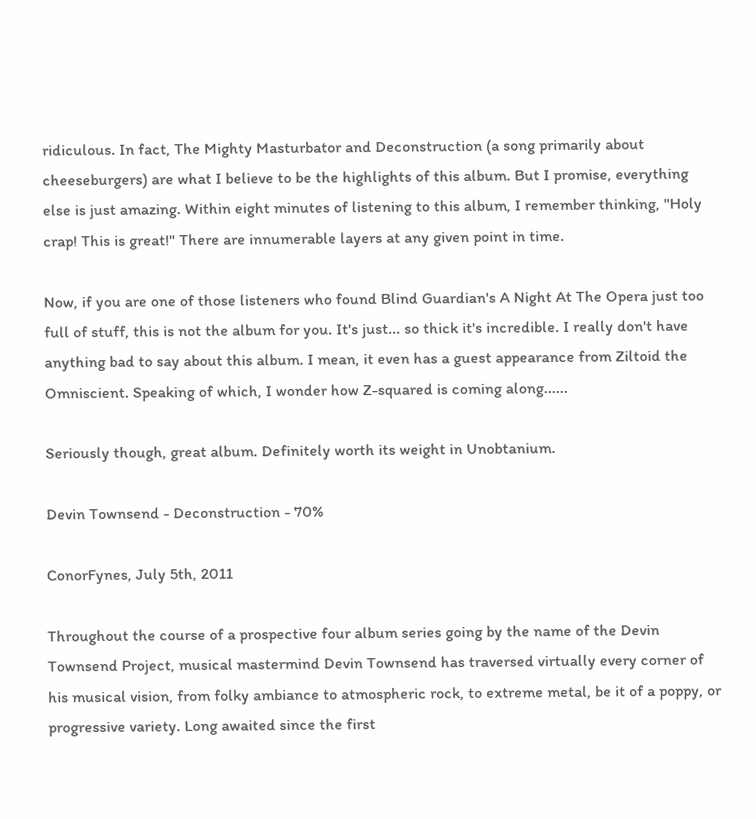ridiculous. In fact, The Mighty Masturbator and Deconstruction (a song primarily about cheeseburgers) are what I believe to be the highlights of this album. But I promise, everything else is just amazing. Within eight minutes of listening to this album, I remember thinking, "Holy crap! This is great!" There are innumerable layers at any given point in time.

Now, if you are one of those listeners who found Blind Guardian's A Night At The Opera just too full of stuff, this is not the album for you. It's just... so thick it's incredible. I really don't have anything bad to say about this album. I mean, it even has a guest appearance from Ziltoid the Omniscient. Speaking of which, I wonder how Z-squared is coming along......

Seriously though, great album. Definitely worth its weight in Unobtanium.

Devin Townsend - Deconstruction - 70%

ConorFynes, July 5th, 2011

Throughout the course of a prospective four album series going by the name of the Devin Townsend Project, musical mastermind Devin Townsend has traversed virtually every corner of his musical vision, from folky ambiance to atmospheric rock, to extreme metal, be it of a poppy, or progressive variety. Long awaited since the first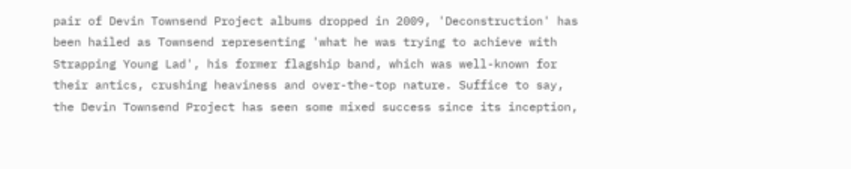pair of Devin Townsend Project albums dropped in 2009, 'Deconstruction' has been hailed as Townsend representing 'what he was trying to achieve with Strapping Young Lad', his former flagship band, which was well-known for their antics, crushing heaviness and over-the-top nature. Suffice to say, the Devin Townsend Project has seen some mixed success since its inception,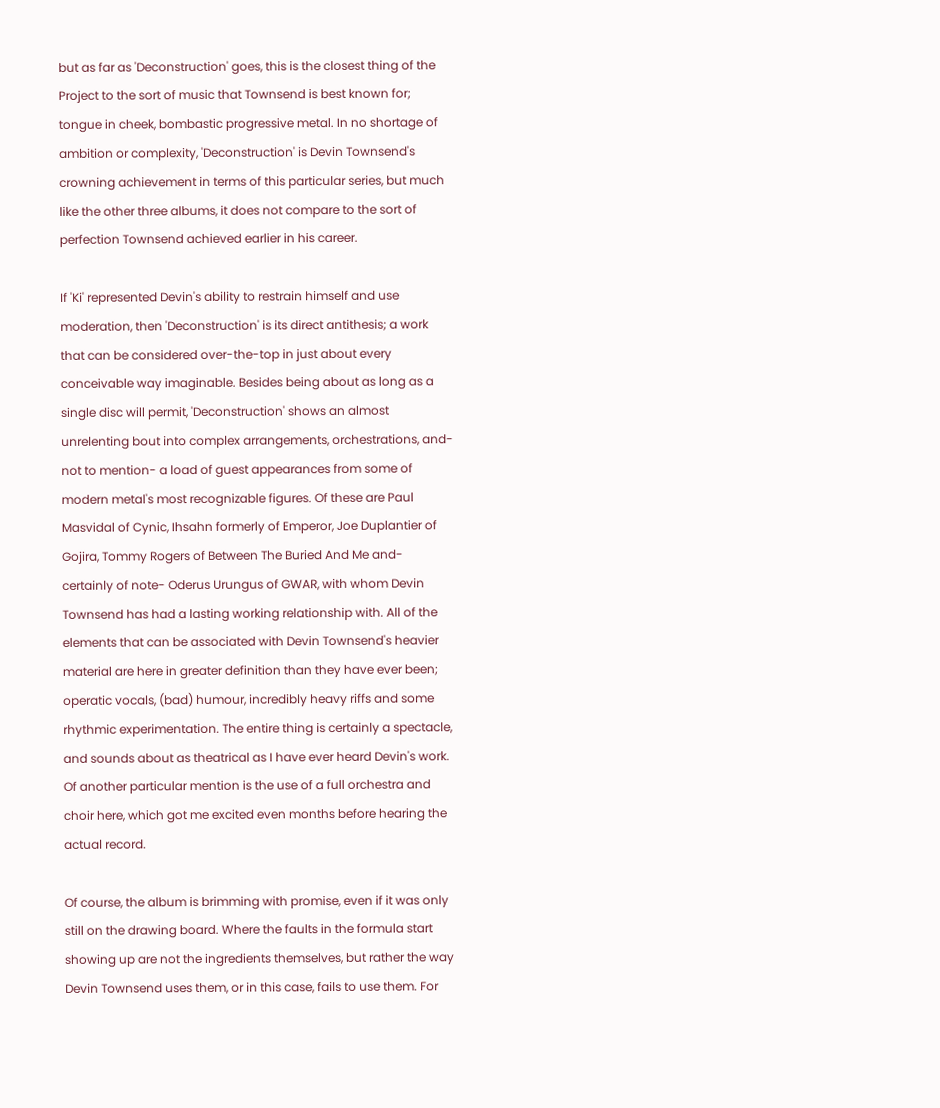but as far as 'Deconstruction' goes, this is the closest thing of the Project to the sort of music that Townsend is best known for; tongue in cheek, bombastic progressive metal. In no shortage of ambition or complexity, 'Deconstruction' is Devin Townsend's crowning achievement in terms of this particular series, but much like the other three albums, it does not compare to the sort of perfection Townsend achieved earlier in his career.

If 'Ki' represented Devin's ability to restrain himself and use moderation, then 'Deconstruction' is its direct antithesis; a work that can be considered over-the-top in just about every conceivable way imaginable. Besides being about as long as a single disc will permit, 'Deconstruction' shows an almost unrelenting bout into complex arrangements, orchestrations, and- not to mention- a load of guest appearances from some of modern metal's most recognizable figures. Of these are Paul Masvidal of Cynic, Ihsahn formerly of Emperor, Joe Duplantier of Gojira, Tommy Rogers of Between The Buried And Me and- certainly of note- Oderus Urungus of GWAR, with whom Devin Townsend has had a lasting working relationship with. All of the elements that can be associated with Devin Townsend's heavier material are here in greater definition than they have ever been; operatic vocals, (bad) humour, incredibly heavy riffs and some rhythmic experimentation. The entire thing is certainly a spectacle, and sounds about as theatrical as I have ever heard Devin's work. Of another particular mention is the use of a full orchestra and choir here, which got me excited even months before hearing the actual record.

Of course, the album is brimming with promise, even if it was only still on the drawing board. Where the faults in the formula start showing up are not the ingredients themselves, but rather the way Devin Townsend uses them, or in this case, fails to use them. For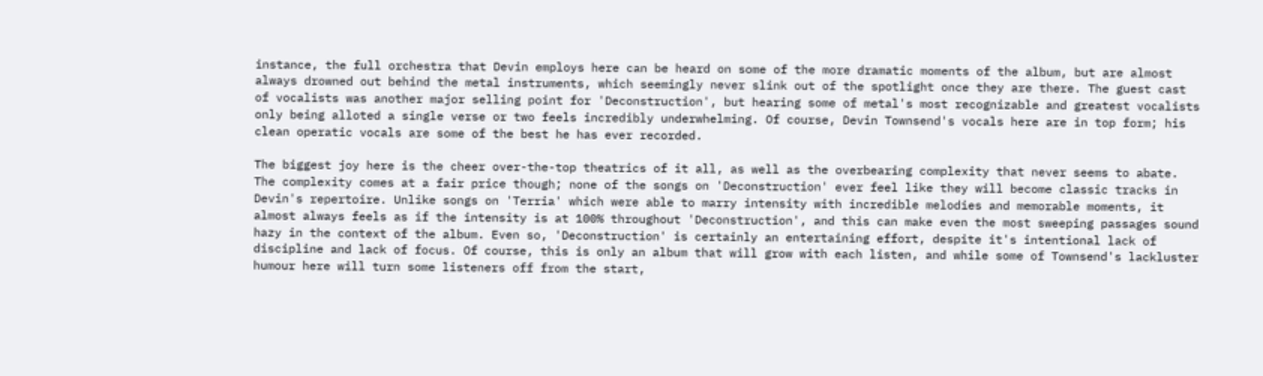instance, the full orchestra that Devin employs here can be heard on some of the more dramatic moments of the album, but are almost always drowned out behind the metal instruments, which seemingly never slink out of the spotlight once they are there. The guest cast of vocalists was another major selling point for 'Deconstruction', but hearing some of metal's most recognizable and greatest vocalists only being alloted a single verse or two feels incredibly underwhelming. Of course, Devin Townsend's vocals here are in top form; his clean operatic vocals are some of the best he has ever recorded.

The biggest joy here is the cheer over-the-top theatrics of it all, as well as the overbearing complexity that never seems to abate. The complexity comes at a fair price though; none of the songs on 'Deconstruction' ever feel like they will become classic tracks in Devin's repertoire. Unlike songs on 'Terria' which were able to marry intensity with incredible melodies and memorable moments, it almost always feels as if the intensity is at 100% throughout 'Deconstruction', and this can make even the most sweeping passages sound hazy in the context of the album. Even so, 'Deconstruction' is certainly an entertaining effort, despite it's intentional lack of discipline and lack of focus. Of course, this is only an album that will grow with each listen, and while some of Townsend's lackluster humour here will turn some listeners off from the start,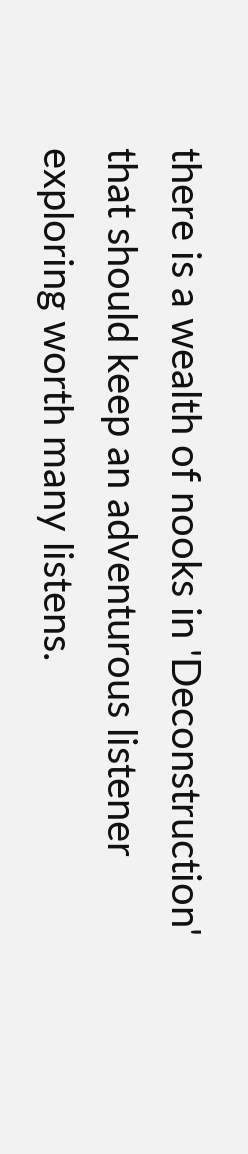there is a wealth of nooks in 'Deconstruction' that should keep an adventurous listener exploring worth many listens.